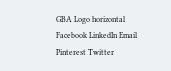GBA Logo horizontal Facebook LinkedIn Email Pinterest Twitter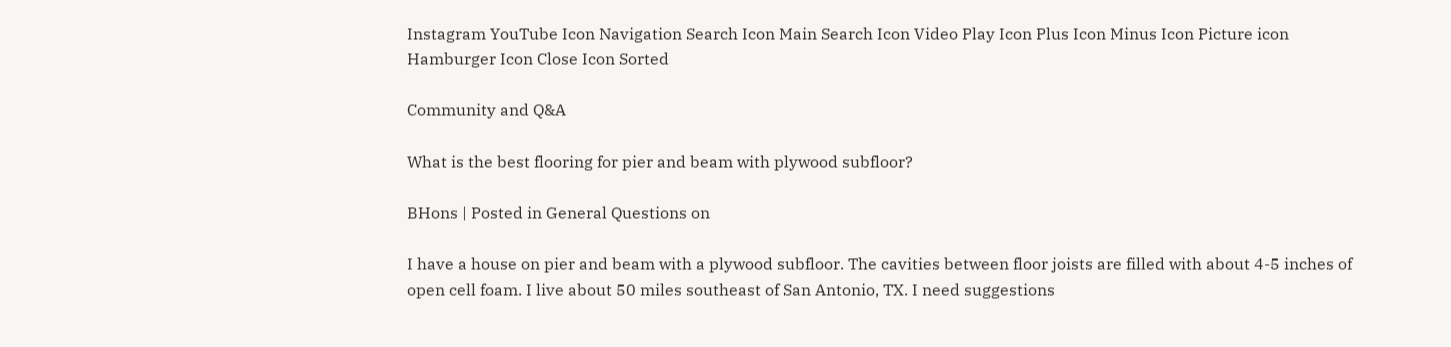Instagram YouTube Icon Navigation Search Icon Main Search Icon Video Play Icon Plus Icon Minus Icon Picture icon Hamburger Icon Close Icon Sorted

Community and Q&A

What is the best flooring for pier and beam with plywood subfloor?

BHons | Posted in General Questions on

I have a house on pier and beam with a plywood subfloor. The cavities between floor joists are filled with about 4-5 inches of open cell foam. I live about 50 miles southeast of San Antonio, TX. I need suggestions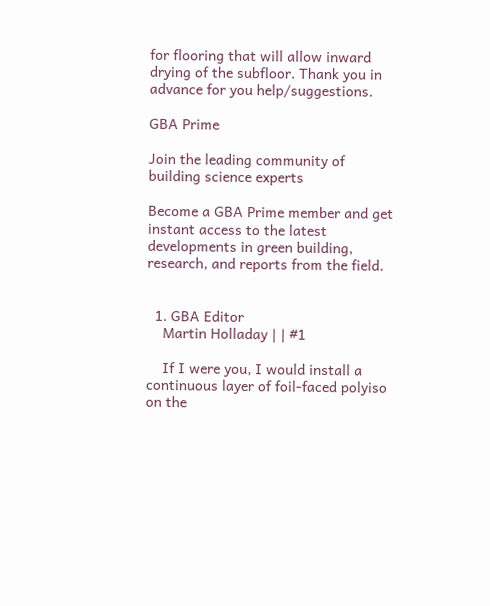for flooring that will allow inward drying of the subfloor. Thank you in advance for you help/suggestions.

GBA Prime

Join the leading community of building science experts

Become a GBA Prime member and get instant access to the latest developments in green building, research, and reports from the field.


  1. GBA Editor
    Martin Holladay | | #1

    If I were you, I would install a continuous layer of foil-faced polyiso on the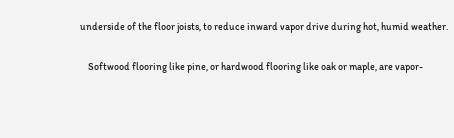underside of the floor joists, to reduce inward vapor drive during hot, humid weather.

    Softwood flooring like pine, or hardwood flooring like oak or maple, are vapor-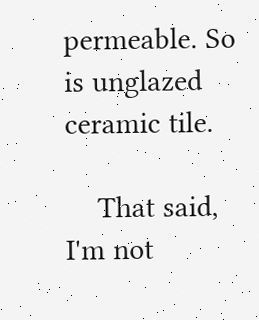permeable. So is unglazed ceramic tile.

    That said, I'm not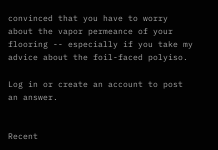convinced that you have to worry about the vapor permeance of your flooring -- especially if you take my advice about the foil-faced polyiso.

Log in or create an account to post an answer.


Recent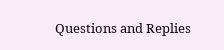Questions and Replies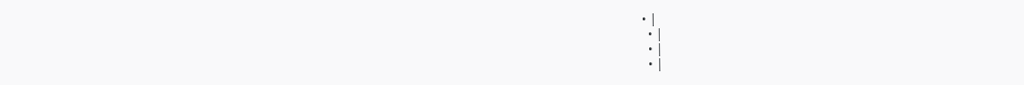• |
  • |
  • |
  • |